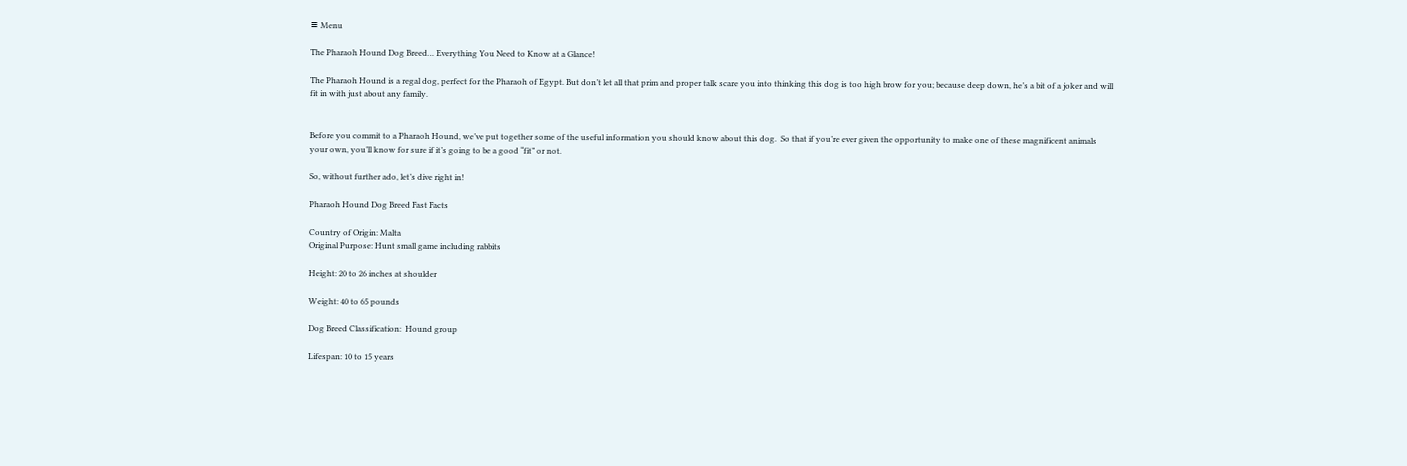≡ Menu

The Pharaoh Hound Dog Breed… Everything You Need to Know at a Glance!

The Pharaoh Hound is a regal dog, perfect for the Pharaoh of Egypt. But don’t let all that prim and proper talk scare you into thinking this dog is too high brow for you; because deep down, he’s a bit of a joker and will fit in with just about any family.


Before you commit to a Pharaoh Hound, we’ve put together some of the useful information you should know about this dog.  So that if you’re ever given the opportunity to make one of these magnificent animals your own, you’ll know for sure if it’s going to be a good “fit” or not.

So, without further ado, let’s dive right in!

Pharaoh Hound Dog Breed Fast Facts

Country of Origin: Malta
Original Purpose: Hunt small game including rabbits

Height: 20 to 26 inches at shoulder

Weight: 40 to 65 pounds

Dog Breed Classification:  Hound group

Lifespan: 10 to 15 years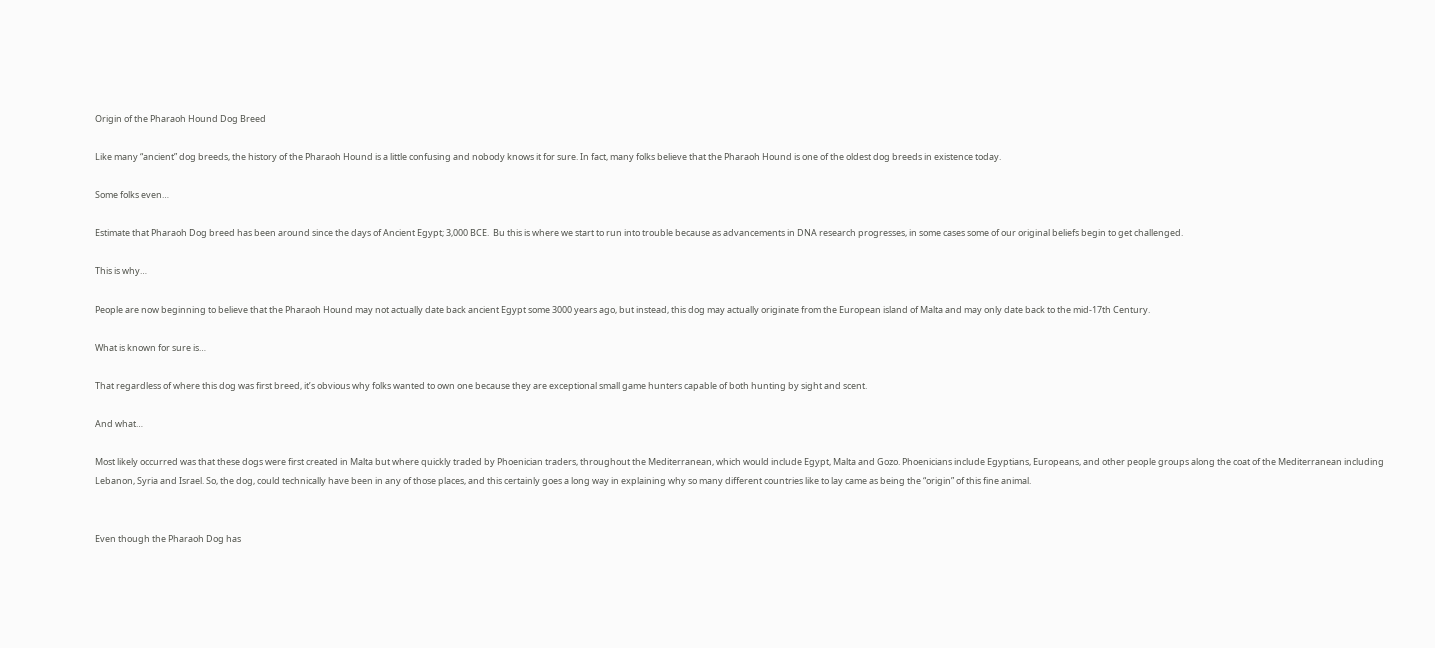Origin of the Pharaoh Hound Dog Breed

Like many “ancient” dog breeds, the history of the Pharaoh Hound is a little confusing and nobody knows it for sure. In fact, many folks believe that the Pharaoh Hound is one of the oldest dog breeds in existence today.

Some folks even…

Estimate that Pharaoh Dog breed has been around since the days of Ancient Egypt; 3,000 BCE.  Bu this is where we start to run into trouble because as advancements in DNA research progresses, in some cases some of our original beliefs begin to get challenged.

This is why…

People are now beginning to believe that the Pharaoh Hound may not actually date back ancient Egypt some 3000 years ago, but instead, this dog may actually originate from the European island of Malta and may only date back to the mid-17th Century.

What is known for sure is…

That regardless of where this dog was first breed, it’s obvious why folks wanted to own one because they are exceptional small game hunters capable of both hunting by sight and scent.

And what…

Most likely occurred was that these dogs were first created in Malta but where quickly traded by Phoenician traders, throughout the Mediterranean, which would include Egypt, Malta and Gozo. Phoenicians include Egyptians, Europeans, and other people groups along the coat of the Mediterranean including Lebanon, Syria and Israel. So, the dog, could technically have been in any of those places, and this certainly goes a long way in explaining why so many different countries like to lay came as being the “origin” of this fine animal.


Even though the Pharaoh Dog has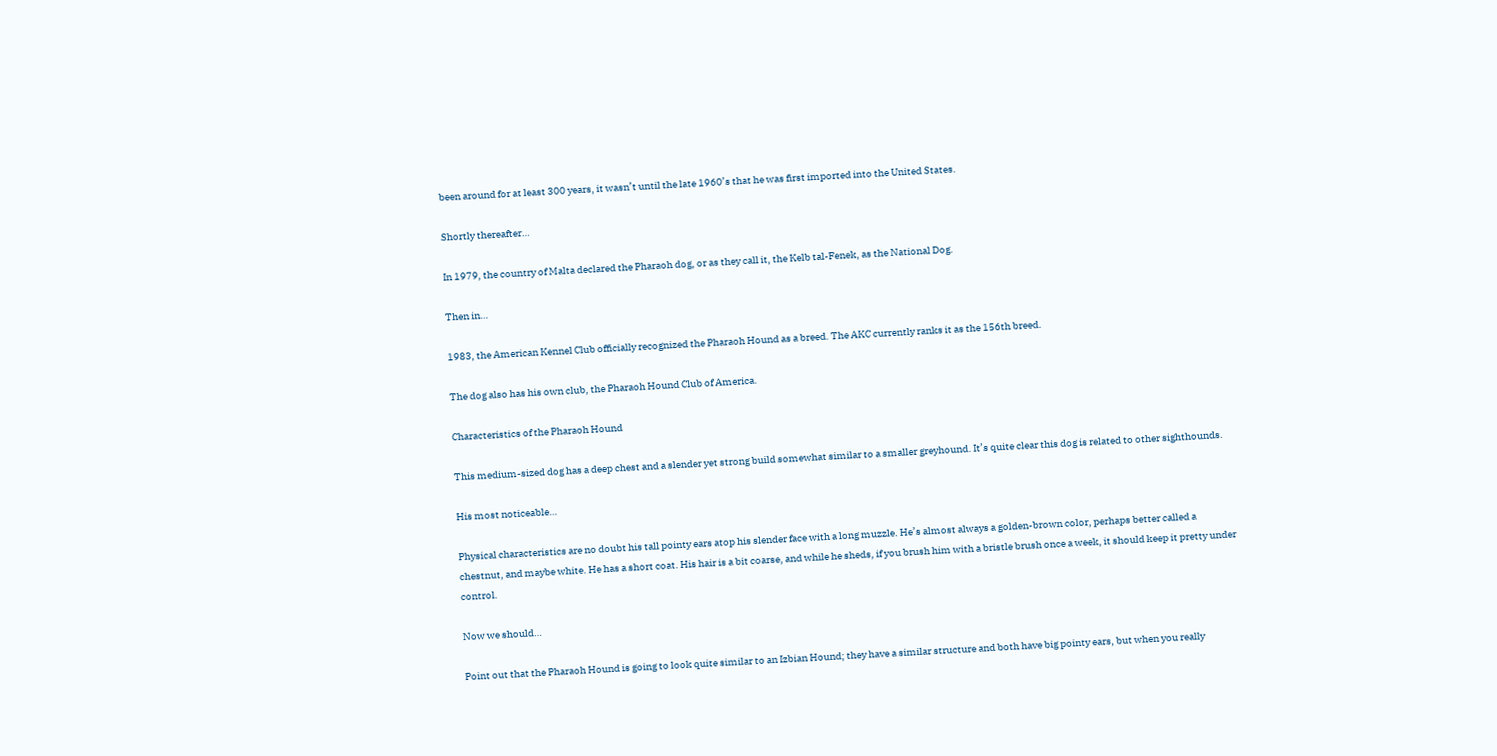been around for at least 300 years, it wasn’t until the late 1960’s that he was first imported into the United States.

Shortly thereafter…

In 1979, the country of Malta declared the Pharaoh dog, or as they call it, the Kelb tal-Fenek, as the National Dog.

Then in…

1983, the American Kennel Club officially recognized the Pharaoh Hound as a breed. The AKC currently ranks it as the 156th breed.

The dog also has his own club, the Pharaoh Hound Club of America.

Characteristics of the Pharaoh Hound

This medium-sized dog has a deep chest and a slender yet strong build somewhat similar to a smaller greyhound. It’s quite clear this dog is related to other sighthounds.

His most noticeable…

Physical characteristics are no doubt his tall pointy ears atop his slender face with a long muzzle. He’s almost always a golden-brown color, perhaps better called a chestnut, and maybe white. He has a short coat. His hair is a bit coarse, and while he sheds, if you brush him with a bristle brush once a week, it should keep it pretty under control.

Now we should…

Point out that the Pharaoh Hound is going to look quite similar to an Izbian Hound; they have a similar structure and both have big pointy ears, but when you really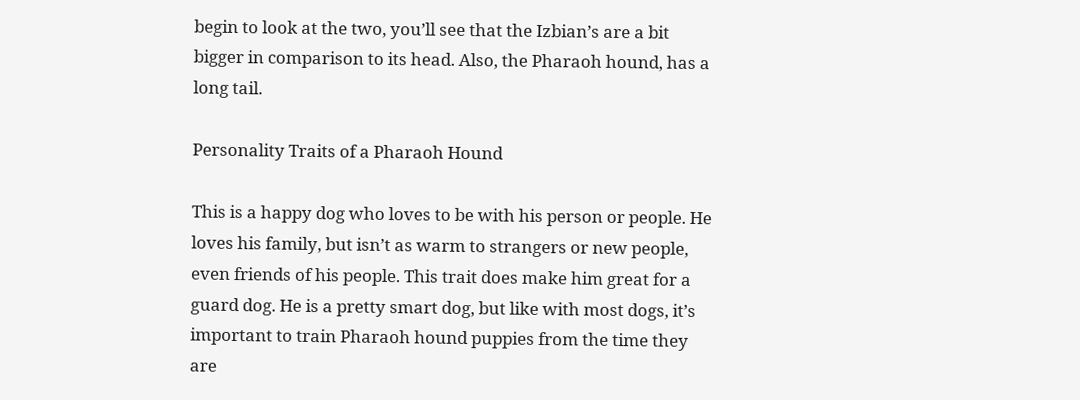begin to look at the two, you’ll see that the Izbian’s are a bit bigger in comparison to its head. Also, the Pharaoh hound, has a long tail.

Personality Traits of a Pharaoh Hound

This is a happy dog who loves to be with his person or people. He loves his family, but isn’t as warm to strangers or new people, even friends of his people. This trait does make him great for a guard dog. He is a pretty smart dog, but like with most dogs, it’s important to train Pharaoh hound puppies from the time they are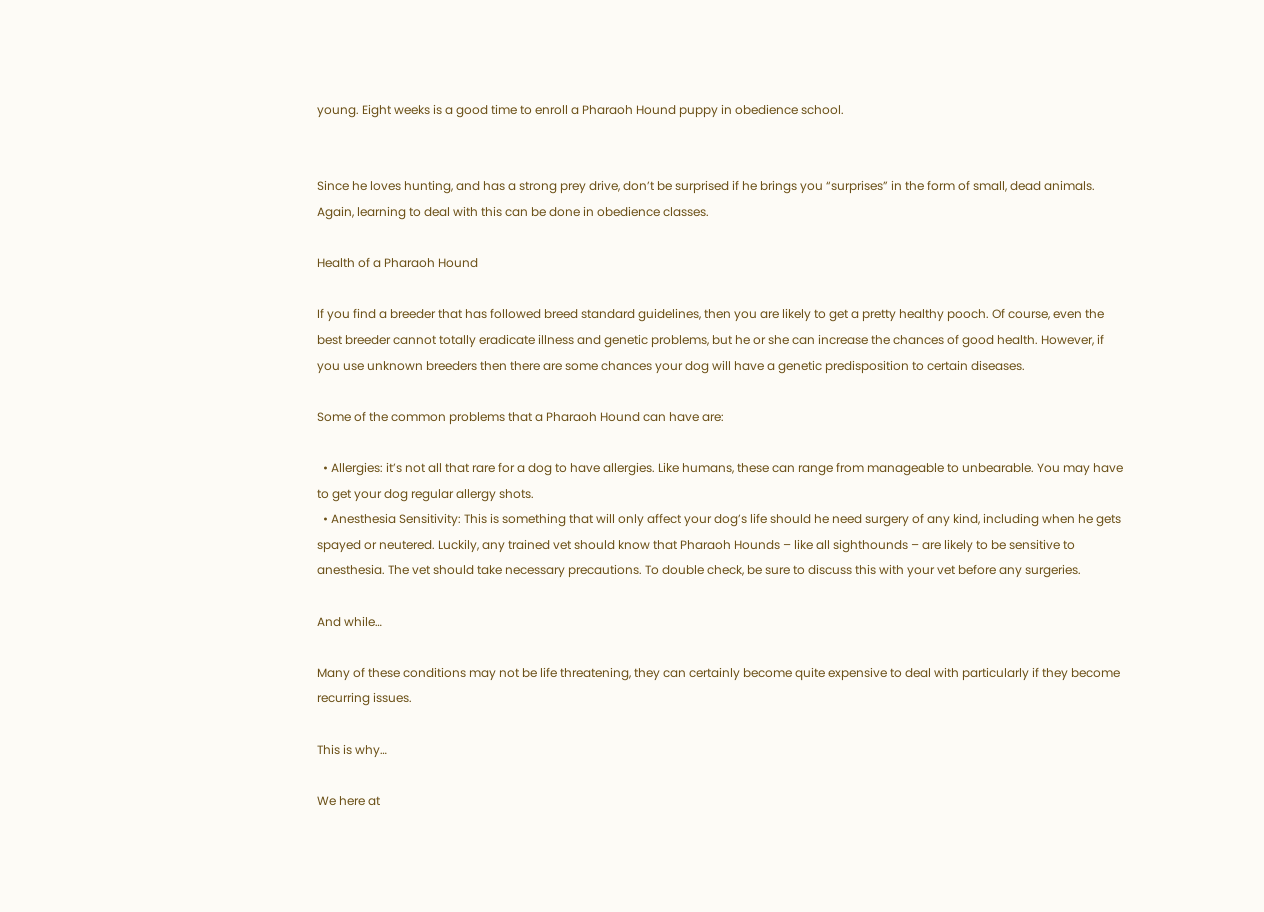young. Eight weeks is a good time to enroll a Pharaoh Hound puppy in obedience school.


Since he loves hunting, and has a strong prey drive, don’t be surprised if he brings you “surprises” in the form of small, dead animals. Again, learning to deal with this can be done in obedience classes.

Health of a Pharaoh Hound

If you find a breeder that has followed breed standard guidelines, then you are likely to get a pretty healthy pooch. Of course, even the best breeder cannot totally eradicate illness and genetic problems, but he or she can increase the chances of good health. However, if you use unknown breeders then there are some chances your dog will have a genetic predisposition to certain diseases.

Some of the common problems that a Pharaoh Hound can have are:

  • Allergies: it’s not all that rare for a dog to have allergies. Like humans, these can range from manageable to unbearable. You may have to get your dog regular allergy shots.
  • Anesthesia Sensitivity: This is something that will only affect your dog’s life should he need surgery of any kind, including when he gets spayed or neutered. Luckily, any trained vet should know that Pharaoh Hounds – like all sighthounds – are likely to be sensitive to anesthesia. The vet should take necessary precautions. To double check, be sure to discuss this with your vet before any surgeries.

And while…

Many of these conditions may not be life threatening, they can certainly become quite expensive to deal with particularly if they become recurring issues.

This is why…

We here at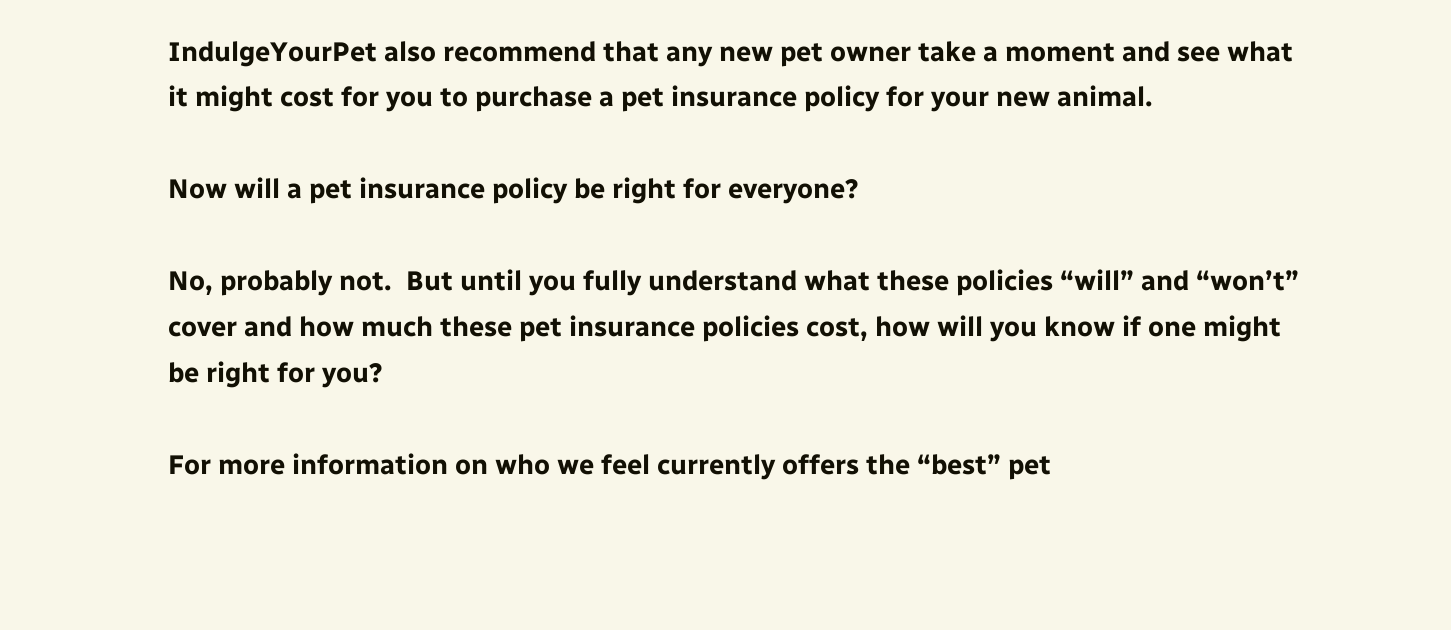IndulgeYourPet also recommend that any new pet owner take a moment and see what it might cost for you to purchase a pet insurance policy for your new animal.

Now will a pet insurance policy be right for everyone?

No, probably not.  But until you fully understand what these policies “will” and “won’t” cover and how much these pet insurance policies cost, how will you know if one might be right for you?

For more information on who we feel currently offers the “best” pet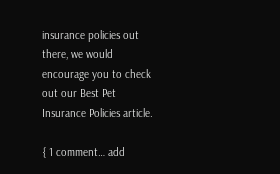insurance policies out there, we would encourage you to check out our Best Pet Insurance Policies article.

{ 1 comment… add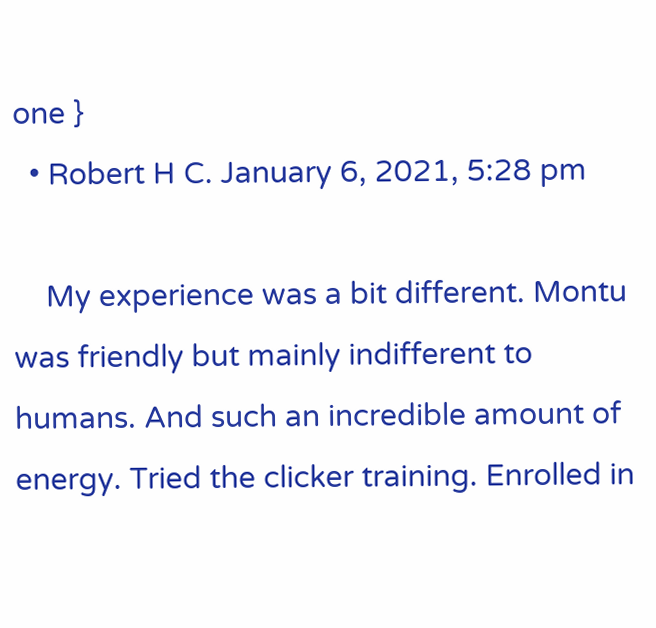one }
  • Robert H C. January 6, 2021, 5:28 pm

    My experience was a bit different. Montu was friendly but mainly indifferent to humans. And such an incredible amount of energy. Tried the clicker training. Enrolled in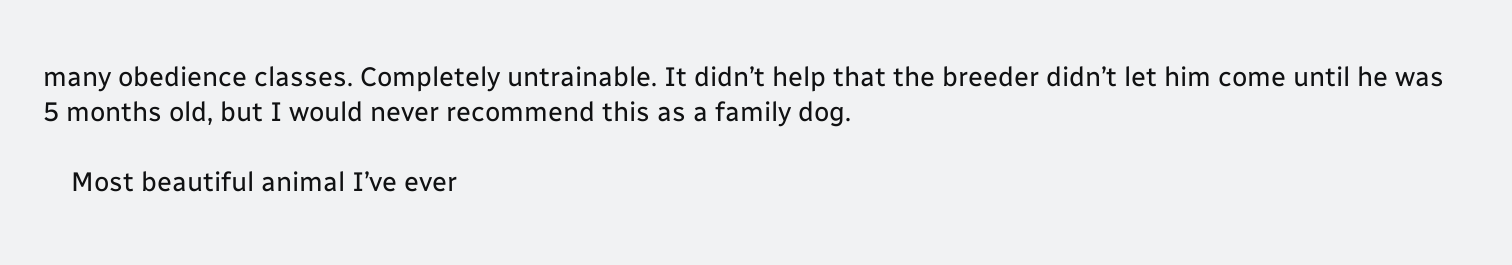many obedience classes. Completely untrainable. It didn’t help that the breeder didn’t let him come until he was 5 months old, but I would never recommend this as a family dog.

    Most beautiful animal I’ve ever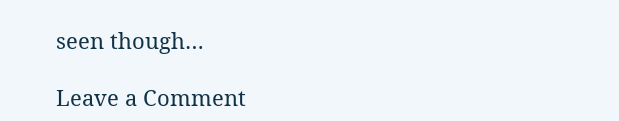seen though…

Leave a Comment